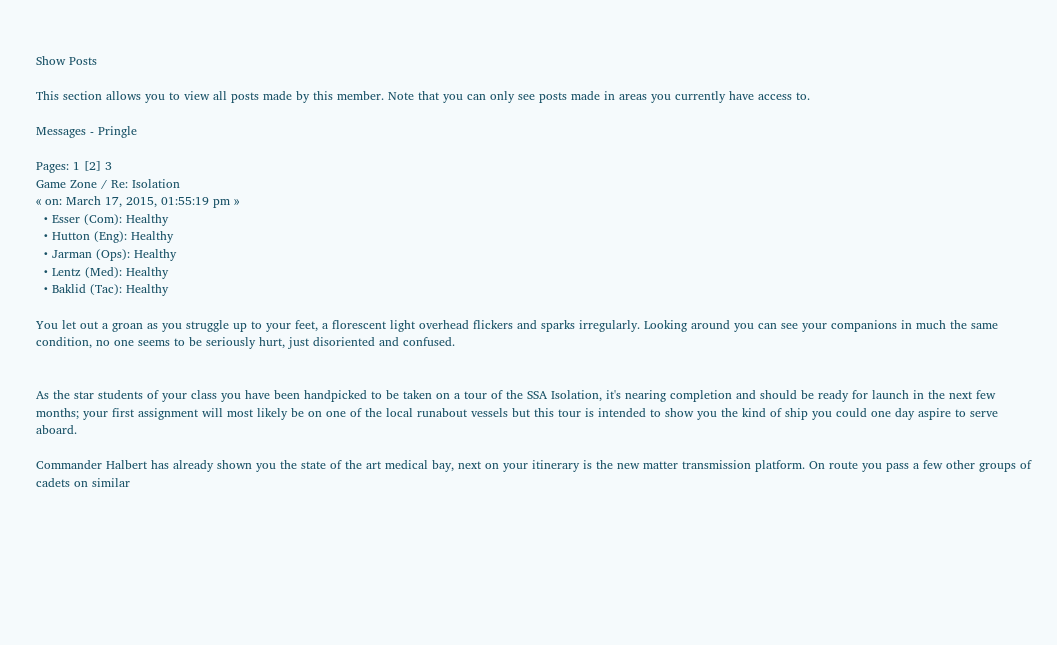Show Posts

This section allows you to view all posts made by this member. Note that you can only see posts made in areas you currently have access to.

Messages - Pringle

Pages: 1 [2] 3
Game Zone / Re: Isolation
« on: March 17, 2015, 01:55:19 pm »
  • Esser (Com): Healthy
  • Hutton (Eng): Healthy
  • Jarman (Ops): Healthy
  • Lentz (Med): Healthy
  • Baklid (Tac): Healthy

You let out a groan as you struggle up to your feet, a florescent light overhead flickers and sparks irregularly. Looking around you can see your companions in much the same condition, no one seems to be seriously hurt, just disoriented and confused.


As the star students of your class you have been handpicked to be taken on a tour of the SSA Isolation, it's nearing completion and should be ready for launch in the next few months; your first assignment will most likely be on one of the local runabout vessels but this tour is intended to show you the kind of ship you could one day aspire to serve aboard.

Commander Halbert has already shown you the state of the art medical bay, next on your itinerary is the new matter transmission platform. On route you pass a few other groups of cadets on similar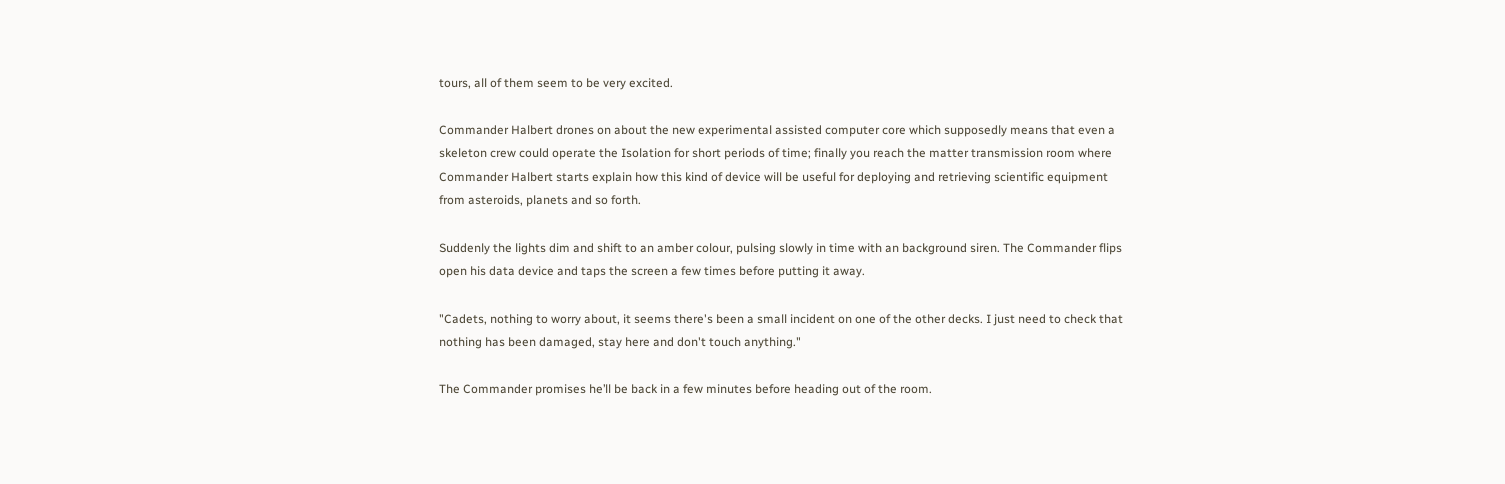tours, all of them seem to be very excited.

Commander Halbert drones on about the new experimental assisted computer core which supposedly means that even a skeleton crew could operate the Isolation for short periods of time; finally you reach the matter transmission room where Commander Halbert starts explain how this kind of device will be useful for deploying and retrieving scientific equipment from asteroids, planets and so forth.

Suddenly the lights dim and shift to an amber colour, pulsing slowly in time with an background siren. The Commander flips open his data device and taps the screen a few times before putting it away.

"Cadets, nothing to worry about, it seems there's been a small incident on one of the other decks. I just need to check that nothing has been damaged, stay here and don't touch anything."

The Commander promises he’ll be back in a few minutes before heading out of the room.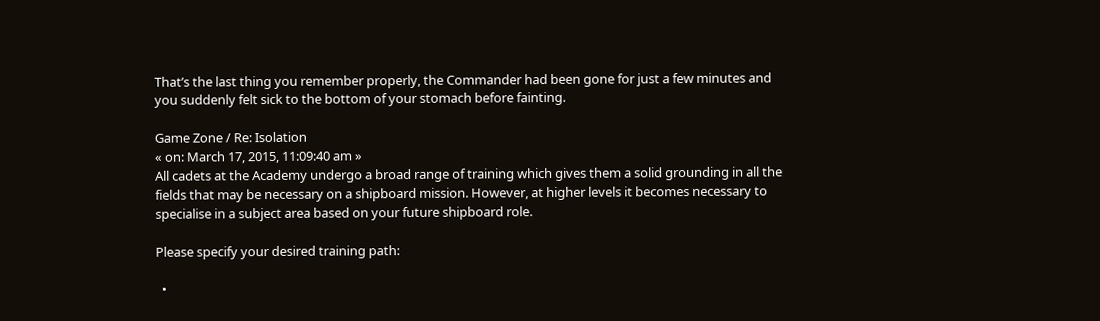That’s the last thing you remember properly, the Commander had been gone for just a few minutes and you suddenly felt sick to the bottom of your stomach before fainting.

Game Zone / Re: Isolation
« on: March 17, 2015, 11:09:40 am »
All cadets at the Academy undergo a broad range of training which gives them a solid grounding in all the fields that may be necessary on a shipboard mission. However, at higher levels it becomes necessary to specialise in a subject area based on your future shipboard role.

Please specify your desired training path:

  •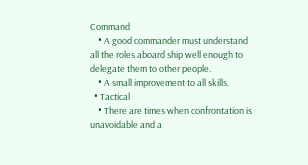Command
    • A good commander must understand all the roles aboard ship well enough to delegate them to other people.
    • A small improvement to all skills.
  • Tactical
    • There are times when confrontation is unavoidable and a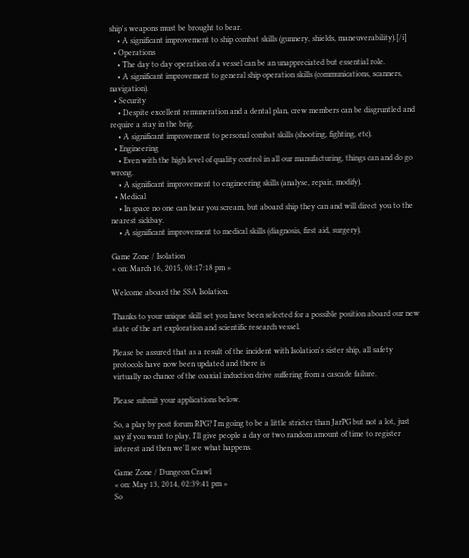ship's weapons must be brought to bear.
    • A significant improvement to ship combat skills (gunnery, shields, maneuverability).[/i]
  • Operations
    • The day to day operation of a vessel can be an unappreciated but essential role.
    • A significant improvement to general ship operation skills (communications, scanners, navigation).
  • Security
    • Despite excellent remuneration and a dental plan, crew members can be disgruntled and require a stay in the brig.
    • A significant improvement to personal combat skills (shooting, fighting, etc).
  • Engineering
    • Even with the high level of quality control in all our manufacturing, things can and do go wrong.
    • A significant improvement to engineering skills (analyse, repair, modify).
  • Medical
    • In space no one can hear you scream, but aboard ship they can and will direct you to the nearest sickbay.
    • A significant improvement to medical skills (diagnosis, first aid, surgery).

Game Zone / Isolation
« on: March 16, 2015, 08:17:18 pm »

Welcome aboard the SSA Isolation.

Thanks to your unique skill set you have been selected for a possible position aboard our new state of the art exploration and scientific research vessel.

Please be assured that as a result of the incident with Isolation's sister ship, all safety protocols have now been updated and there is
virtually no chance of the coaxial induction drive suffering from a cascade failure.

Please submit your applications below.

So, a play by post forum RPG? I'm going to be a little stricter than JarPG but not a lot, just say if you want to play, I'll give people a day or two random amount of time to register interest and then we'll see what happens.

Game Zone / Dungeon Crawl
« on: May 13, 2014, 02:39:41 pm »
So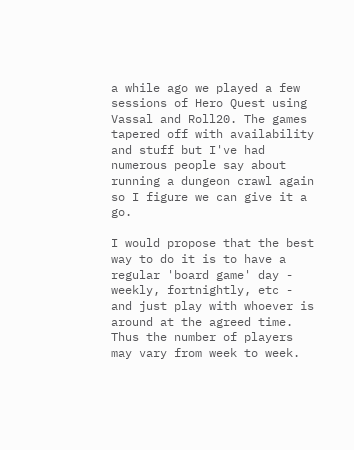a while ago we played a few sessions of Hero Quest using Vassal and Roll20. The games tapered off with availability and stuff but I've had numerous people say about running a dungeon crawl again so I figure we can give it a go.

I would propose that the best way to do it is to have a regular 'board game' day - weekly, fortnightly, etc - and just play with whoever is around at the agreed time. Thus the number of players may vary from week to week.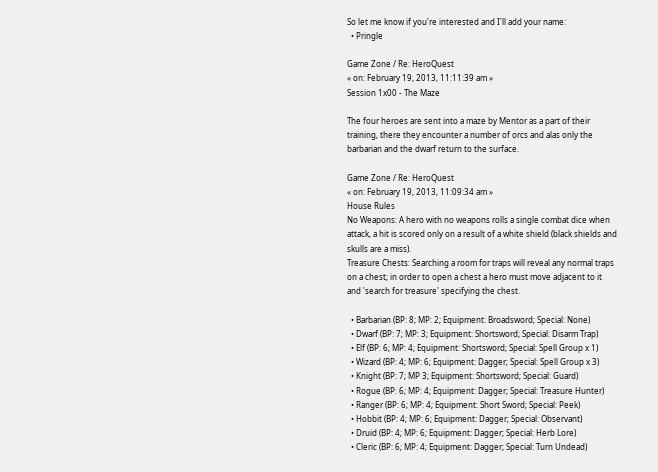So let me know if you're interested and I'll add your name:
  • Pringle

Game Zone / Re: HeroQuest
« on: February 19, 2013, 11:11:39 am »
Session 1x00 - The Maze

The four heroes are sent into a maze by Mentor as a part of their training, there they encounter a number of orcs and alas only the barbarian and the dwarf return to the surface.

Game Zone / Re: HeroQuest
« on: February 19, 2013, 11:09:34 am »
House Rules
No Weapons: A hero with no weapons rolls a single combat dice when attack, a hit is scored only on a result of a white shield (black shields and skulls are a miss).
Treasure Chests: Searching a room for traps will reveal any normal traps on a chest; in order to open a chest a hero must move adjacent to it and 'search for treasure' specifying the chest.

  • Barbarian (BP: 8; MP: 2; Equipment: Broadsword; Special: None)
  • Dwarf (BP: 7; MP: 3; Equipment: Shortsword; Special: Disarm Trap)
  • Elf (BP: 6; MP: 4; Equipment: Shortsword; Special: Spell Group x 1)
  • Wizard (BP: 4; MP: 6; Equipment: Dagger; Special: Spell Group x 3)
  • Knight (BP: 7; MP 3; Equipment: Shortsword; Special: Guard)
  • Rogue (BP: 6; MP: 4; Equipment: Dagger; Special: Treasure Hunter)
  • Ranger (BP: 6; MP: 4; Equipment: Short Sword; Special: Peek)
  • Hobbit (BP: 4; MP: 6; Equipment: Dagger; Special: Observant)
  • Druid (BP: 4; MP: 6; Equipment: Dagger; Special: Herb Lore)
  • Cleric (BP: 6; MP: 4; Equipment: Dagger; Special: Turn Undead)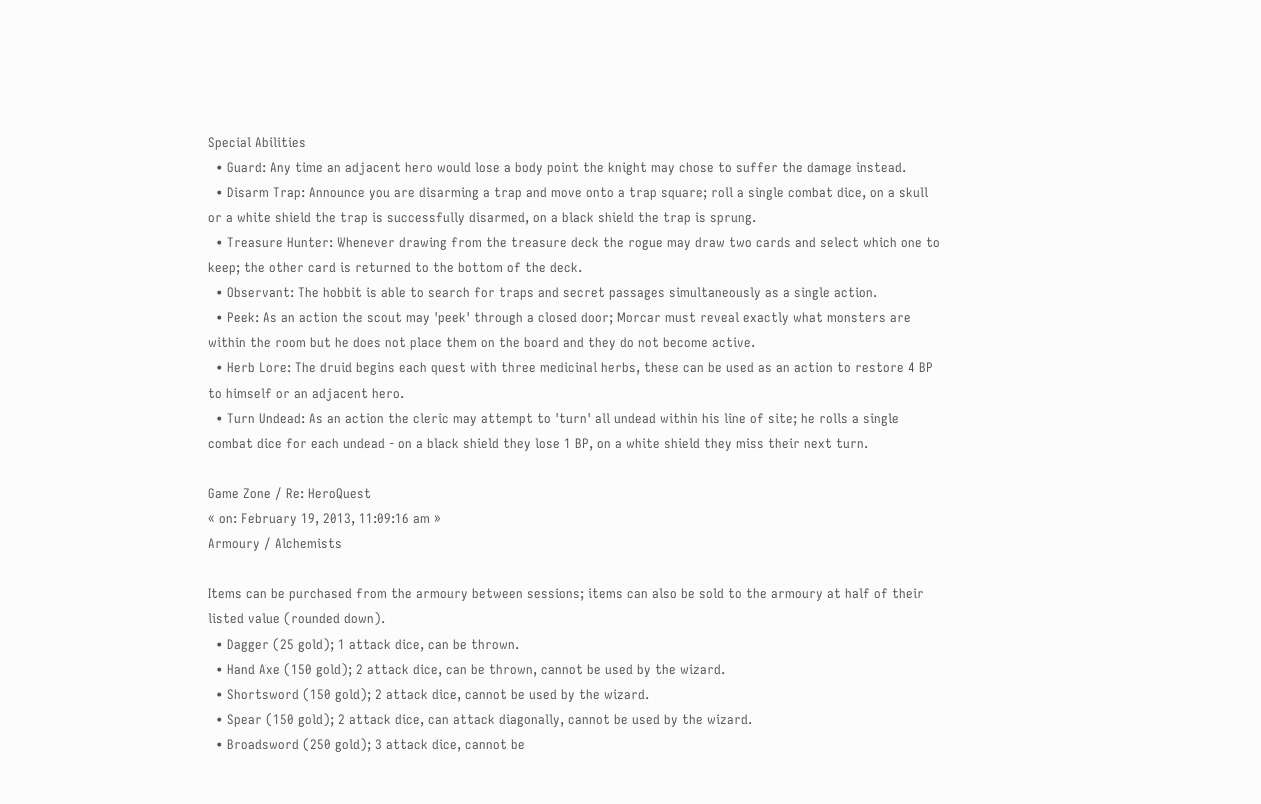Special Abilities
  • Guard: Any time an adjacent hero would lose a body point the knight may chose to suffer the damage instead.
  • Disarm Trap: Announce you are disarming a trap and move onto a trap square; roll a single combat dice, on a skull or a white shield the trap is successfully disarmed, on a black shield the trap is sprung.
  • Treasure Hunter: Whenever drawing from the treasure deck the rogue may draw two cards and select which one to keep; the other card is returned to the bottom of the deck.
  • Observant: The hobbit is able to search for traps and secret passages simultaneously as a single action.
  • Peek: As an action the scout may 'peek' through a closed door; Morcar must reveal exactly what monsters are within the room but he does not place them on the board and they do not become active.
  • Herb Lore: The druid begins each quest with three medicinal herbs, these can be used as an action to restore 4 BP to himself or an adjacent hero.
  • Turn Undead: As an action the cleric may attempt to 'turn' all undead within his line of site; he rolls a single combat dice for each undead - on a black shield they lose 1 BP, on a white shield they miss their next turn.

Game Zone / Re: HeroQuest
« on: February 19, 2013, 11:09:16 am »
Armoury / Alchemists

Items can be purchased from the armoury between sessions; items can also be sold to the armoury at half of their listed value (rounded down).
  • Dagger (25 gold); 1 attack dice, can be thrown.
  • Hand Axe (150 gold); 2 attack dice, can be thrown, cannot be used by the wizard.
  • Shortsword (150 gold); 2 attack dice, cannot be used by the wizard.
  • Spear (150 gold); 2 attack dice, can attack diagonally, cannot be used by the wizard.
  • Broadsword (250 gold); 3 attack dice, cannot be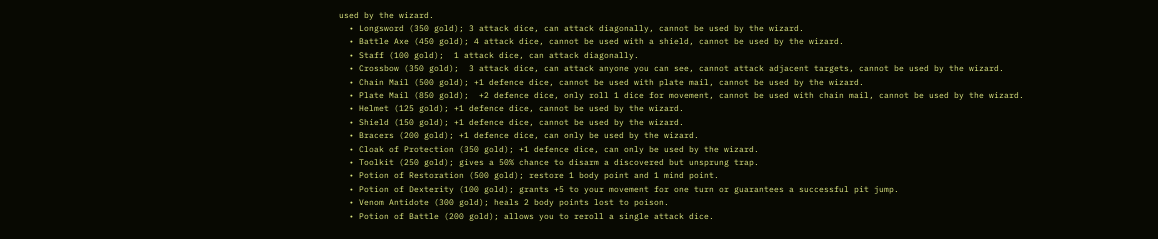used by the wizard.
  • Longsword (350 gold); 3 attack dice, can attack diagonally, cannot be used by the wizard.
  • Battle Axe (450 gold); 4 attack dice, cannot be used with a shield, cannot be used by the wizard.
  • Staff (100 gold);  1 attack dice, can attack diagonally.
  • Crossbow (350 gold);  3 attack dice, can attack anyone you can see, cannot attack adjacent targets, cannot be used by the wizard.
  • Chain Mail (500 gold); +1 defence dice, cannot be used with plate mail, cannot be used by the wizard.
  • Plate Mail (850 gold);  +2 defence dice, only roll 1 dice for movement, cannot be used with chain mail, cannot be used by the wizard.
  • Helmet (125 gold); +1 defence dice, cannot be used by the wizard.
  • Shield (150 gold); +1 defence dice, cannot be used by the wizard.
  • Bracers (200 gold); +1 defence dice, can only be used by the wizard.
  • Cloak of Protection (350 gold); +1 defence dice, can only be used by the wizard.
  • Toolkit (250 gold); gives a 50% chance to disarm a discovered but unsprung trap.
  • Potion of Restoration (500 gold); restore 1 body point and 1 mind point.
  • Potion of Dexterity (100 gold); grants +5 to your movement for one turn or guarantees a successful pit jump.
  • Venom Antidote (300 gold); heals 2 body points lost to poison.
  • Potion of Battle (200 gold); allows you to reroll a single attack dice.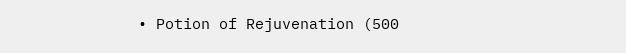• Potion of Rejuvenation (500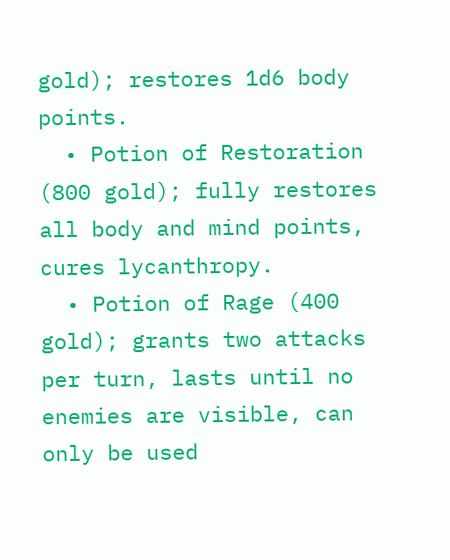gold); restores 1d6 body points.
  • Potion of Restoration (800 gold); fully restores all body and mind points, cures lycanthropy.
  • Potion of Rage (400 gold); grants two attacks per turn, lasts until no enemies are visible, can only be used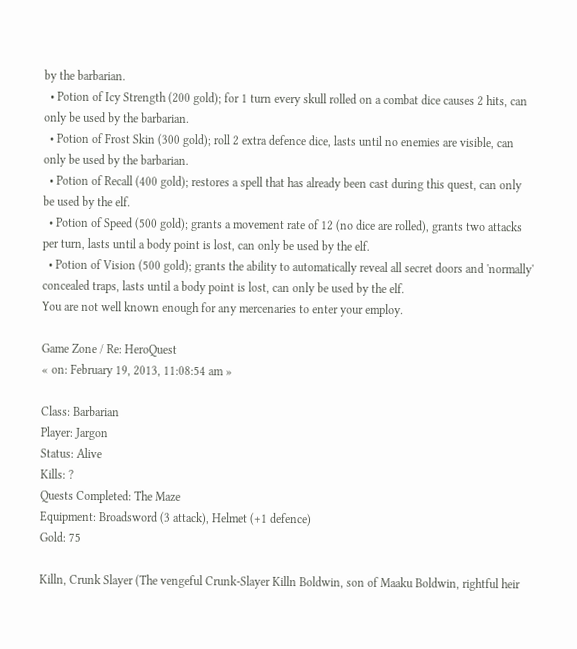by the barbarian.
  • Potion of Icy Strength (200 gold); for 1 turn every skull rolled on a combat dice causes 2 hits, can only be used by the barbarian.
  • Potion of Frost Skin (300 gold); roll 2 extra defence dice, lasts until no enemies are visible, can only be used by the barbarian.
  • Potion of Recall (400 gold); restores a spell that has already been cast during this quest, can only be used by the elf.
  • Potion of Speed (500 gold); grants a movement rate of 12 (no dice are rolled), grants two attacks per turn, lasts until a body point is lost, can only be used by the elf.
  • Potion of Vision (500 gold); grants the ability to automatically reveal all secret doors and 'normally' concealed traps, lasts until a body point is lost, can only be used by the elf.
You are not well known enough for any mercenaries to enter your employ.

Game Zone / Re: HeroQuest
« on: February 19, 2013, 11:08:54 am »

Class: Barbarian
Player: Jargon
Status: Alive
Kills: ?
Quests Completed: The Maze
Equipment: Broadsword (3 attack), Helmet (+1 defence)
Gold: 75

Killn, Crunk Slayer (The vengeful Crunk-Slayer Killn Boldwin, son of Maaku Boldwin, rightful heir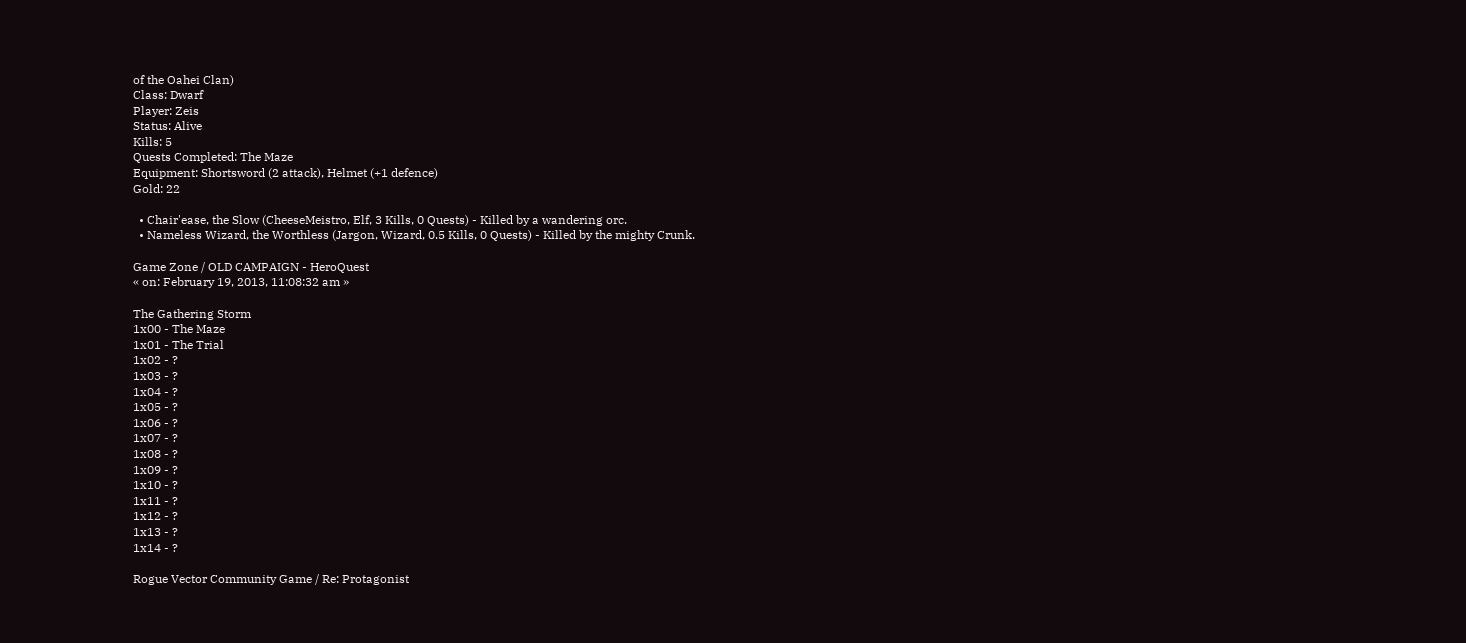of the Oahei Clan)
Class: Dwarf
Player: Zeis
Status: Alive
Kills: 5
Quests Completed: The Maze
Equipment: Shortsword (2 attack), Helmet (+1 defence)
Gold: 22

  • Chair'ease, the Slow (CheeseMeistro, Elf, 3 Kills, 0 Quests) - Killed by a wandering orc.
  • Nameless Wizard, the Worthless (Jargon, Wizard, 0.5 Kills, 0 Quests) - Killed by the mighty Crunk.

Game Zone / OLD CAMPAIGN - HeroQuest
« on: February 19, 2013, 11:08:32 am »

The Gathering Storm
1x00 - The Maze
1x01 - The Trial
1x02 - ?
1x03 - ?
1x04 - ?
1x05 - ?
1x06 - ?
1x07 - ?
1x08 - ?
1x09 - ?
1x10 - ?
1x11 - ?
1x12 - ?
1x13 - ?
1x14 - ?

Rogue Vector Community Game / Re: Protagonist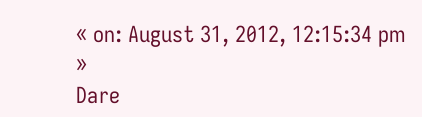« on: August 31, 2012, 12:15:34 pm »
Dare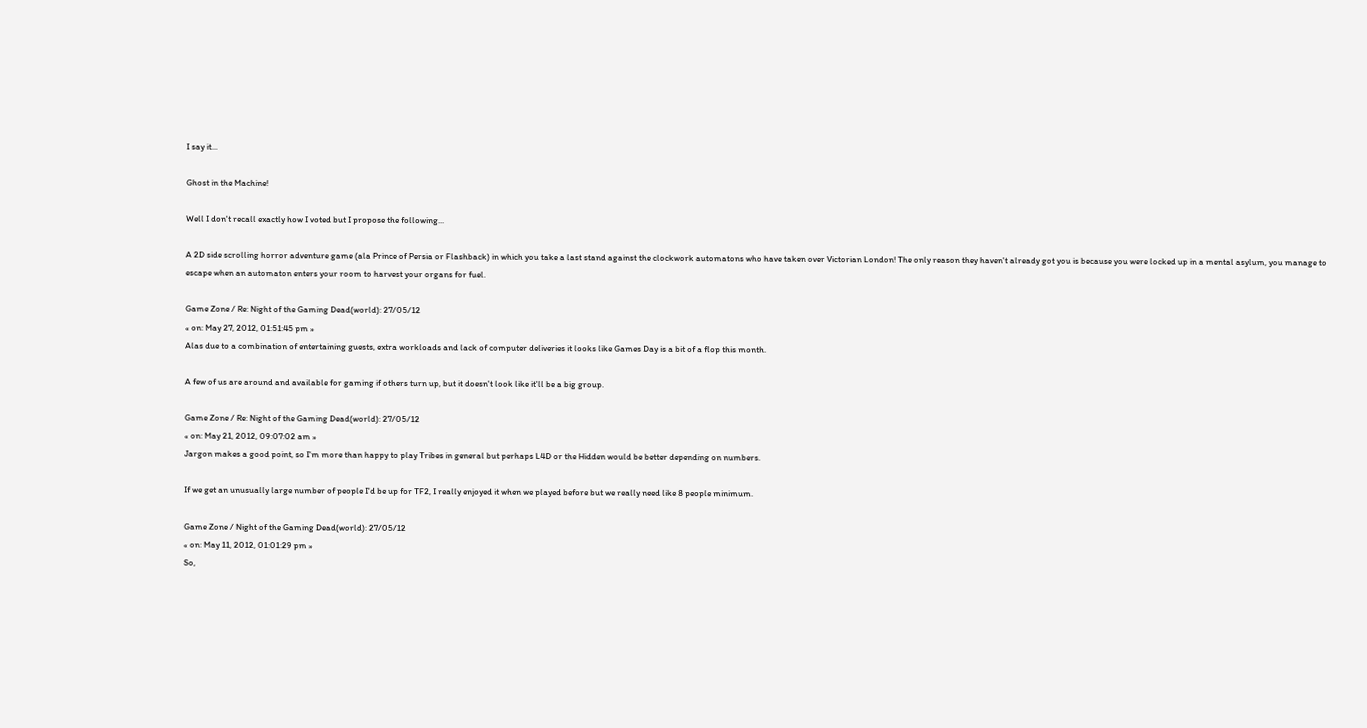I say it...

Ghost in the Machine!

Well I don't recall exactly how I voted but I propose the following...

A 2D side scrolling horror adventure game (ala Prince of Persia or Flashback) in which you take a last stand against the clockwork automatons who have taken over Victorian London! The only reason they haven't already got you is because you were locked up in a mental asylum, you manage to escape when an automaton enters your room to harvest your organs for fuel.

Game Zone / Re: Night of the Gaming Dead(world): 27/05/12
« on: May 27, 2012, 01:51:45 pm »
Alas due to a combination of entertaining guests, extra workloads and lack of computer deliveries it looks like Games Day is a bit of a flop this month.

A few of us are around and available for gaming if others turn up, but it doesn't look like it'll be a big group.

Game Zone / Re: Night of the Gaming Dead(world): 27/05/12
« on: May 21, 2012, 09:07:02 am »
Jargon makes a good point, so I'm more than happy to play Tribes in general but perhaps L4D or the Hidden would be better depending on numbers.

If we get an unusually large number of people I'd be up for TF2, I really enjoyed it when we played before but we really need like 8 people minimum.

Game Zone / Night of the Gaming Dead(world): 27/05/12
« on: May 11, 2012, 01:01:29 pm »
So,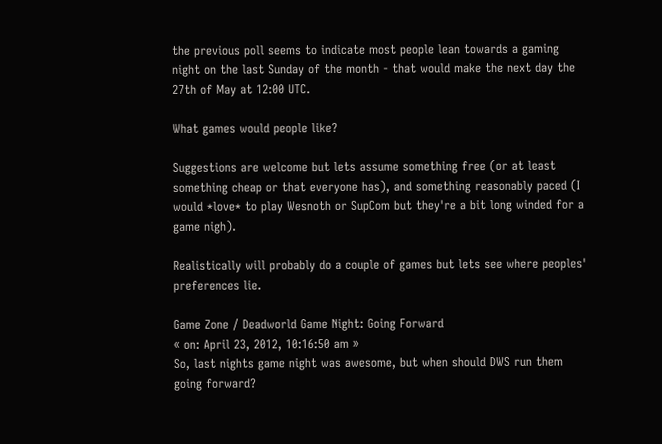the previous poll seems to indicate most people lean towards a gaming night on the last Sunday of the month - that would make the next day the 27th of May at 12:00 UTC.

What games would people like?

Suggestions are welcome but lets assume something free (or at least something cheap or that everyone has), and something reasonably paced (I would *love* to play Wesnoth or SupCom but they're a bit long winded for a game nigh).

Realistically will probably do a couple of games but lets see where peoples' preferences lie.

Game Zone / Deadworld Game Night: Going Forward
« on: April 23, 2012, 10:16:50 am »
So, last nights game night was awesome, but when should DWS run them going forward?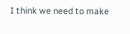I think we need to make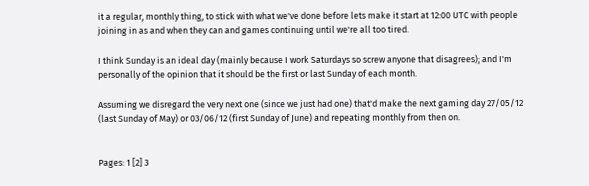it a regular, monthly thing, to stick with what we've done before lets make it start at 12:00 UTC with people joining in as and when they can and games continuing until we're all too tired.

I think Sunday is an ideal day (mainly because I work Saturdays so screw anyone that disagrees); and I'm personally of the opinion that it should be the first or last Sunday of each month.

Assuming we disregard the very next one (since we just had one) that'd make the next gaming day 27/05/12 (last Sunday of May) or 03/06/12 (first Sunday of June) and repeating monthly from then on.


Pages: 1 [2] 3